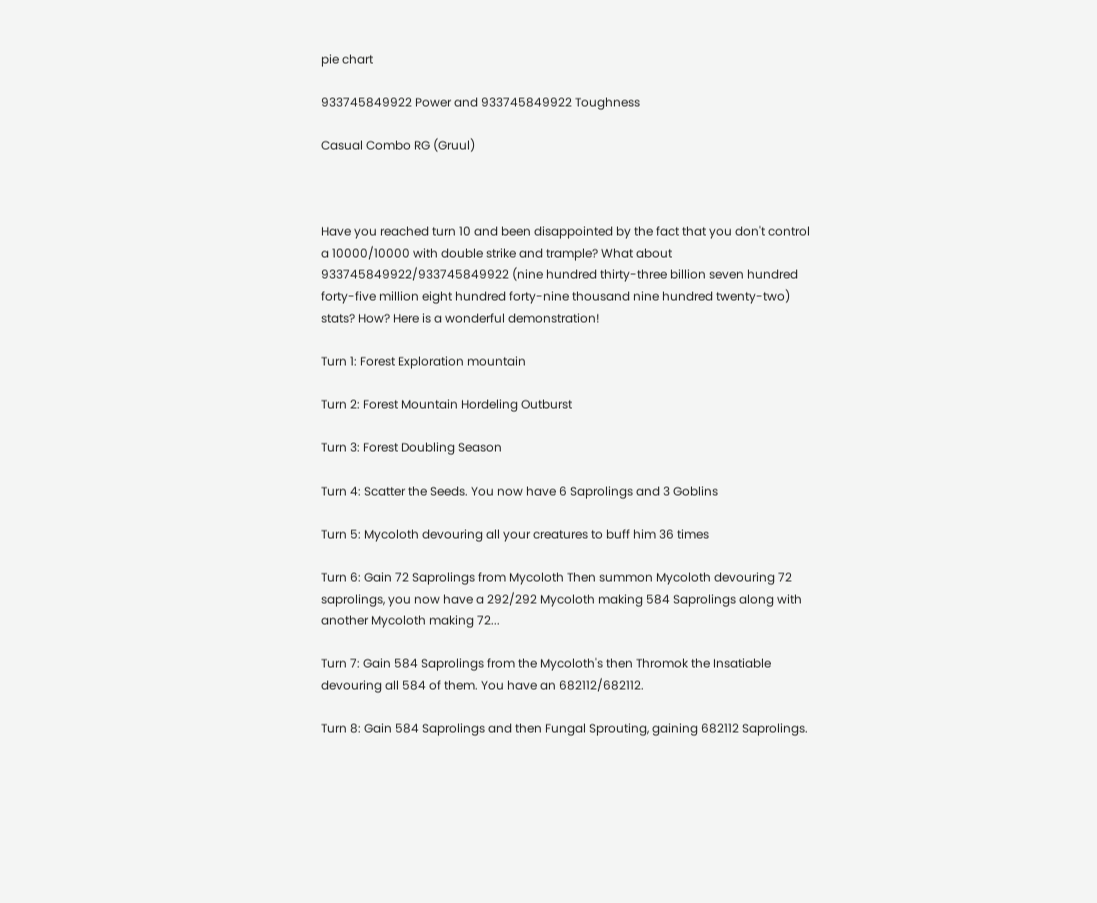pie chart

933745849922 Power and 933745849922 Toughness

Casual Combo RG (Gruul)



Have you reached turn 10 and been disappointed by the fact that you don't control a 10000/10000 with double strike and trample? What about 933745849922/933745849922 (nine hundred thirty-three billion seven hundred forty-five million eight hundred forty-nine thousand nine hundred twenty-two) stats? How? Here is a wonderful demonstration!

Turn 1: Forest Exploration mountain

Turn 2: Forest Mountain Hordeling Outburst

Turn 3: Forest Doubling Season

Turn 4: Scatter the Seeds. You now have 6 Saprolings and 3 Goblins

Turn 5: Mycoloth devouring all your creatures to buff him 36 times

Turn 6: Gain 72 Saprolings from Mycoloth Then summon Mycoloth devouring 72 saprolings, you now have a 292/292 Mycoloth making 584 Saprolings along with another Mycoloth making 72...

Turn 7: Gain 584 Saprolings from the Mycoloth's then Thromok the Insatiable devouring all 584 of them. You have an 682112/682112.

Turn 8: Gain 584 Saprolings and then Fungal Sprouting, gaining 682112 Saprolings.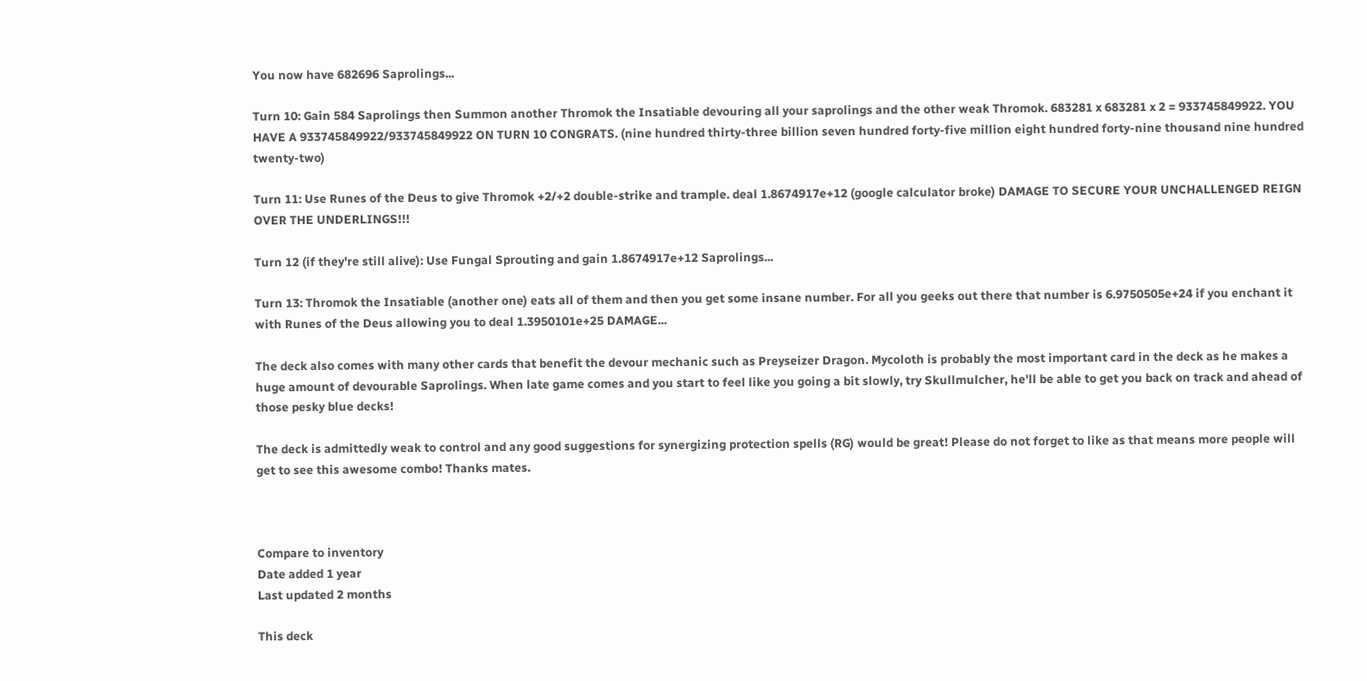You now have 682696 Saprolings...

Turn 10: Gain 584 Saprolings then Summon another Thromok the Insatiable devouring all your saprolings and the other weak Thromok. 683281 x 683281 x 2 = 933745849922. YOU HAVE A 933745849922/933745849922 ON TURN 10 CONGRATS. (nine hundred thirty-three billion seven hundred forty-five million eight hundred forty-nine thousand nine hundred twenty-two)

Turn 11: Use Runes of the Deus to give Thromok +2/+2 double-strike and trample. deal 1.8674917e+12 (google calculator broke) DAMAGE TO SECURE YOUR UNCHALLENGED REIGN OVER THE UNDERLINGS!!!

Turn 12 (if they're still alive): Use Fungal Sprouting and gain 1.8674917e+12 Saprolings...

Turn 13: Thromok the Insatiable (another one) eats all of them and then you get some insane number. For all you geeks out there that number is 6.9750505e+24 if you enchant it with Runes of the Deus allowing you to deal 1.3950101e+25 DAMAGE...

The deck also comes with many other cards that benefit the devour mechanic such as Preyseizer Dragon. Mycoloth is probably the most important card in the deck as he makes a huge amount of devourable Saprolings. When late game comes and you start to feel like you going a bit slowly, try Skullmulcher, he'll be able to get you back on track and ahead of those pesky blue decks!

The deck is admittedly weak to control and any good suggestions for synergizing protection spells (RG) would be great! Please do not forget to like as that means more people will get to see this awesome combo! Thanks mates.



Compare to inventory
Date added 1 year
Last updated 2 months

This deck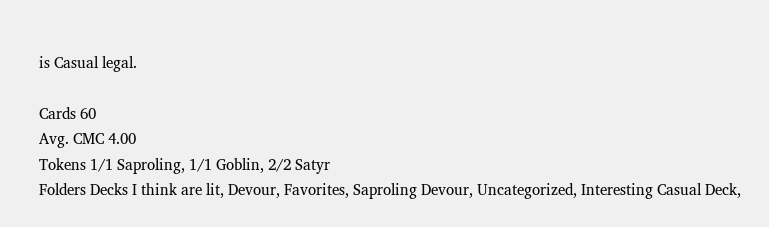is Casual legal.

Cards 60
Avg. CMC 4.00
Tokens 1/1 Saproling, 1/1 Goblin, 2/2 Satyr
Folders Decks I think are lit, Devour, Favorites, Saproling Devour, Uncategorized, Interesting Casual Deck,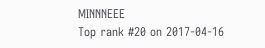MINNNEEE
Top rank #20 on 2017-04-16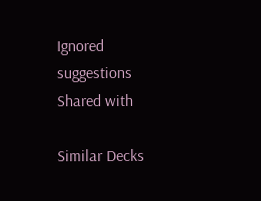Ignored suggestions
Shared with

Similar Decks